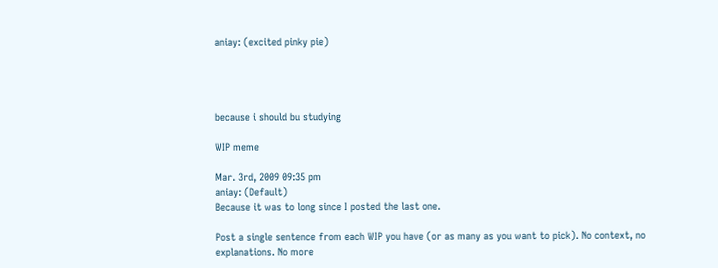aniay: (excited pinky pie)




because i should bu studying

WIP meme

Mar. 3rd, 2009 09:35 pm
aniay: (Default)
Because it was to long since I posted the last one.

Post a single sentence from each WIP you have (or as many as you want to pick). No context, no explanations. No more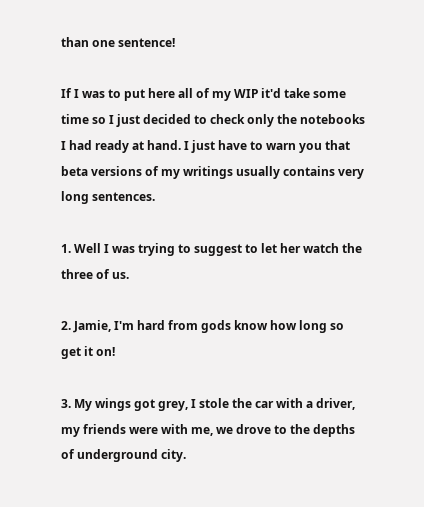than one sentence!

If I was to put here all of my WIP it'd take some time so I just decided to check only the notebooks I had ready at hand. I just have to warn you that beta versions of my writings usually contains very long sentences.

1. Well I was trying to suggest to let her watch the three of us.

2. Jamie, I'm hard from gods know how long so get it on!

3. My wings got grey, I stole the car with a driver, my friends were with me, we drove to the depths of underground city.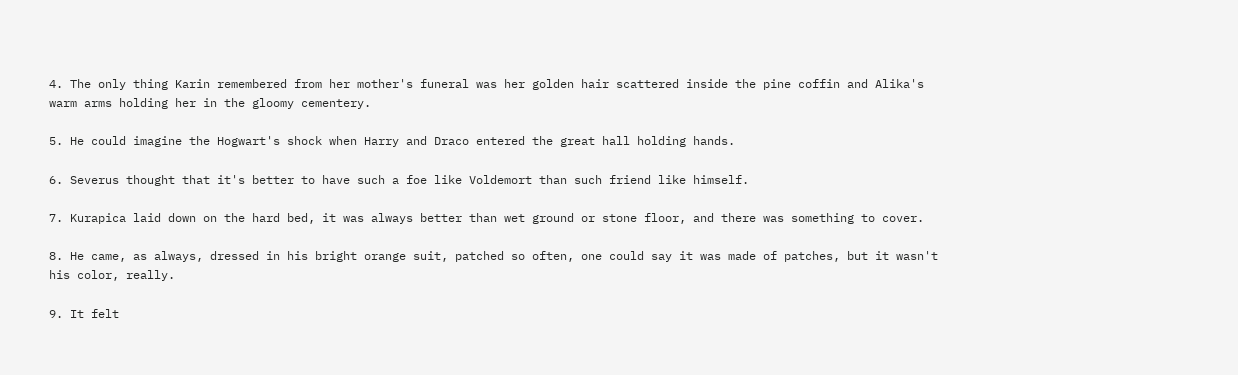4. The only thing Karin remembered from her mother's funeral was her golden hair scattered inside the pine coffin and Alika's warm arms holding her in the gloomy cementery.

5. He could imagine the Hogwart's shock when Harry and Draco entered the great hall holding hands.

6. Severus thought that it's better to have such a foe like Voldemort than such friend like himself.

7. Kurapica laid down on the hard bed, it was always better than wet ground or stone floor, and there was something to cover.

8. He came, as always, dressed in his bright orange suit, patched so often, one could say it was made of patches, but it wasn't his color, really.

9. It felt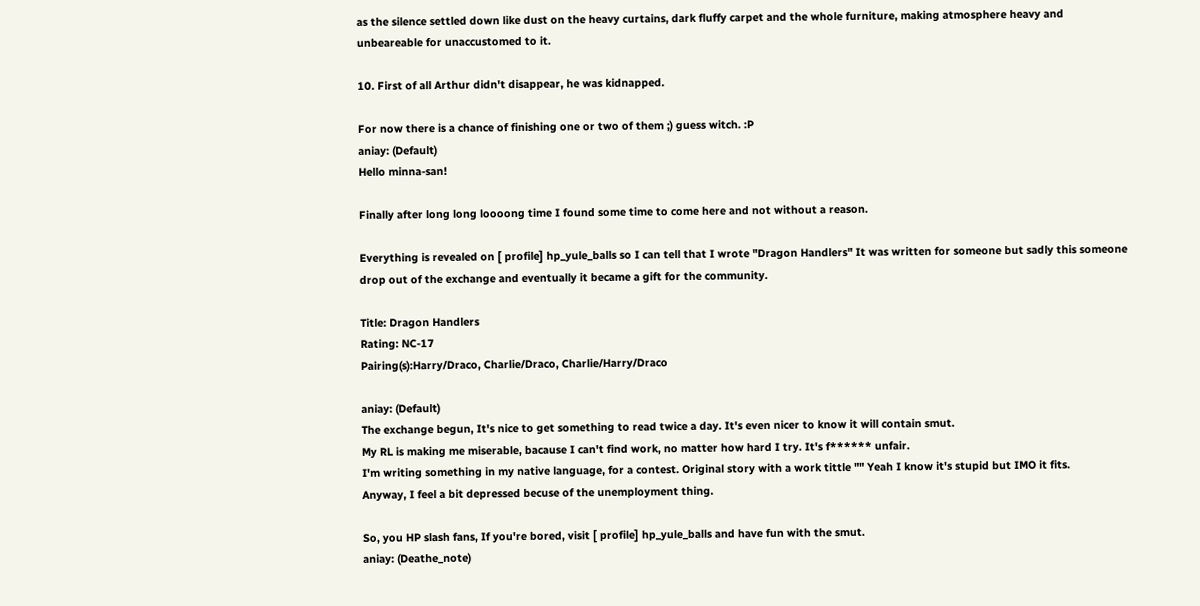as the silence settled down like dust on the heavy curtains, dark fluffy carpet and the whole furniture, making atmosphere heavy and unbeareable for unaccustomed to it.

10. First of all Arthur didn't disappear, he was kidnapped.

For now there is a chance of finishing one or two of them ;) guess witch. :P
aniay: (Default)
Hello minna-san!

Finally after long long loooong time I found some time to come here and not without a reason.

Everything is revealed on [ profile] hp_yule_balls so I can tell that I wrote "Dragon Handlers" It was written for someone but sadly this someone drop out of the exchange and eventually it became a gift for the community.

Title: Dragon Handlers
Rating: NC-17
Pairing(s):Harry/Draco, Charlie/Draco, Charlie/Harry/Draco

aniay: (Default)
The exchange begun, It's nice to get something to read twice a day. It's even nicer to know it will contain smut.
My RL is making me miserable, bacause I can't find work, no matter how hard I try. It's f****** unfair.
I'm writing something in my native language, for a contest. Original story with a work tittle "" Yeah I know it's stupid but IMO it fits.
Anyway, I feel a bit depressed becuse of the unemployment thing.

So, you HP slash fans, If you're bored, visit [ profile] hp_yule_balls and have fun with the smut.
aniay: (Deathe_note)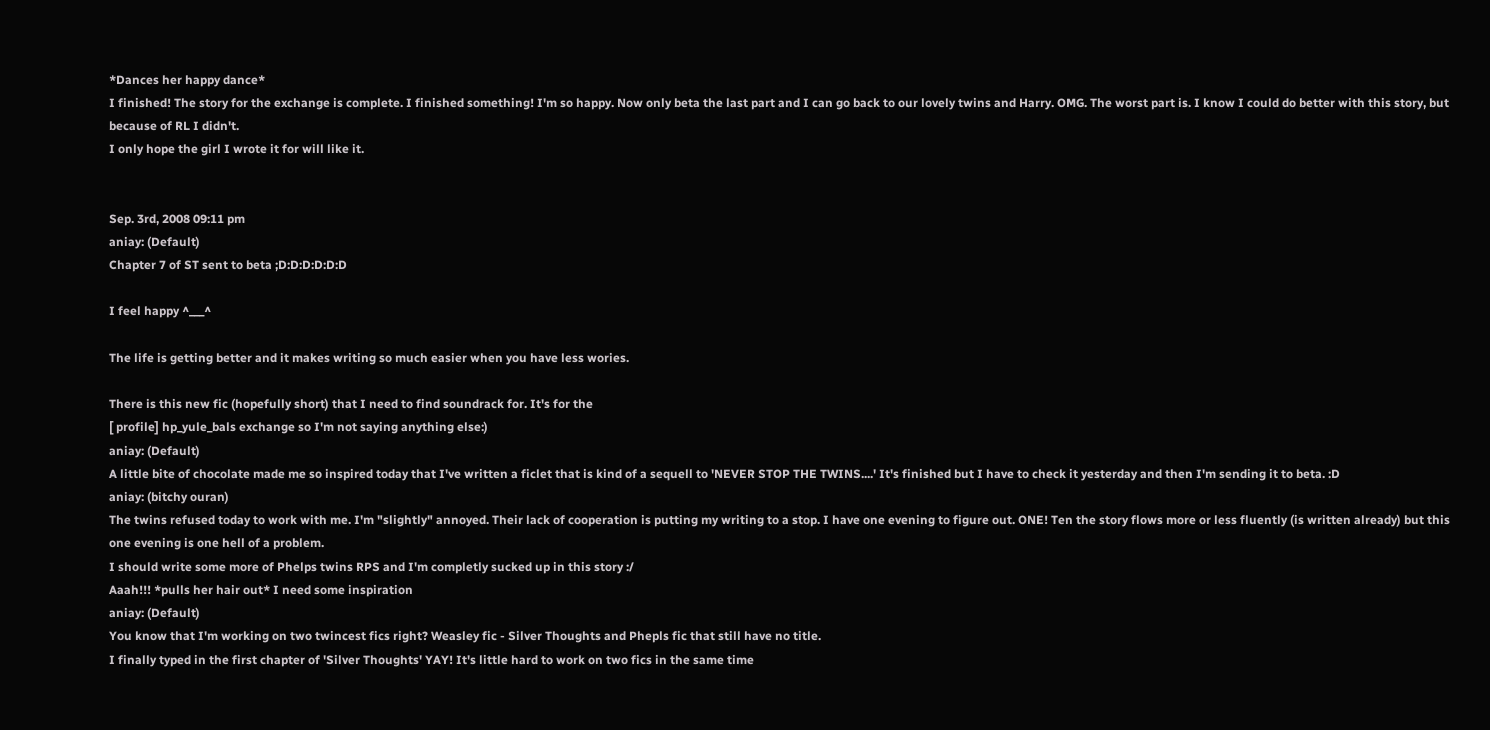*Dances her happy dance*
I finished! The story for the exchange is complete. I finished something! I'm so happy. Now only beta the last part and I can go back to our lovely twins and Harry. OMG. The worst part is. I know I could do better with this story, but because of RL I didn't.
I only hope the girl I wrote it for will like it.


Sep. 3rd, 2008 09:11 pm
aniay: (Default)
Chapter 7 of ST sent to beta ;D:D:D:D:D:D

I feel happy ^___^

The life is getting better and it makes writing so much easier when you have less wories.

There is this new fic (hopefully short) that I need to find soundrack for. It's for the
[ profile] hp_yule_bals exchange so I'm not saying anything else:)
aniay: (Default)
A little bite of chocolate made me so inspired today that I've written a ficlet that is kind of a sequell to 'NEVER STOP THE TWINS....' It's finished but I have to check it yesterday and then I'm sending it to beta. :D
aniay: (bitchy ouran)
The twins refused today to work with me. I'm "slightly" annoyed. Their lack of cooperation is putting my writing to a stop. I have one evening to figure out. ONE! Ten the story flows more or less fluently (is written already) but this one evening is one hell of a problem.
I should write some more of Phelps twins RPS and I'm completly sucked up in this story :/
Aaah!!! *pulls her hair out* I need some inspiration
aniay: (Default)
You know that I'm working on two twincest fics right? Weasley fic - Silver Thoughts and Phepls fic that still have no title.
I finally typed in the first chapter of 'Silver Thoughts' YAY! It's little hard to work on two fics in the same time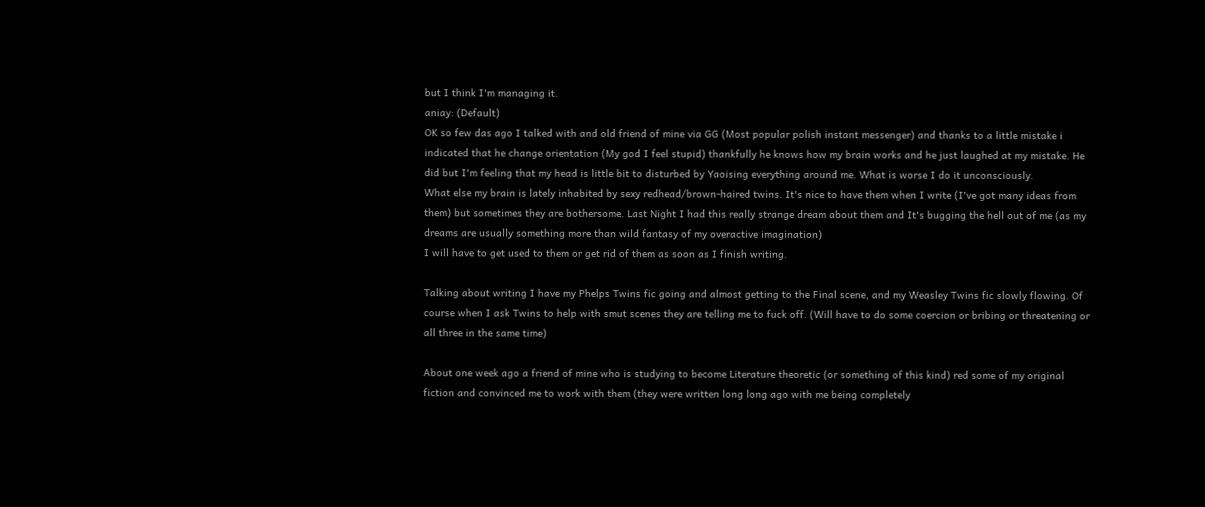but I think I'm managing it.
aniay: (Default)
OK so few das ago I talked with and old friend of mine via GG (Most popular polish instant messenger) and thanks to a little mistake i indicated that he change orientation (My god I feel stupid) thankfully he knows how my brain works and he just laughed at my mistake. He did but I'm feeling that my head is little bit to disturbed by Yaoising everything around me. What is worse I do it unconsciously.
What else my brain is lately inhabited by sexy redhead/brown-haired twins. It's nice to have them when I write (I've got many ideas from them) but sometimes they are bothersome. Last Night I had this really strange dream about them and It's bugging the hell out of me (as my dreams are usually something more than wild fantasy of my overactive imagination)
I will have to get used to them or get rid of them as soon as I finish writing.

Talking about writing I have my Phelps Twins fic going and almost getting to the Final scene, and my Weasley Twins fic slowly flowing. Of course when I ask Twins to help with smut scenes they are telling me to fuck off. (Will have to do some coercion or bribing or threatening or all three in the same time)

About one week ago a friend of mine who is studying to become Literature theoretic (or something of this kind) red some of my original fiction and convinced me to work with them (they were written long long ago with me being completely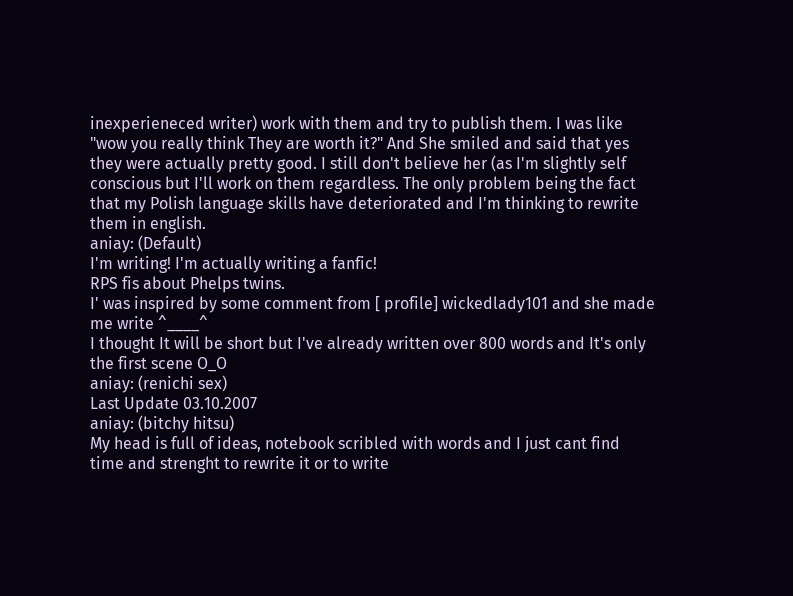inexperieneced writer) work with them and try to publish them. I was like "wow you really think They are worth it?" And She smiled and said that yes they were actually pretty good. I still don't believe her (as I'm slightly self conscious but I'll work on them regardless. The only problem being the fact that my Polish language skills have deteriorated and I'm thinking to rewrite them in english.
aniay: (Default)
I'm writing! I'm actually writing a fanfic!
RPS fis about Phelps twins.
I' was inspired by some comment from [ profile] wickedlady101 and she made me write ^____^
I thought It will be short but I've already written over 800 words and It's only the first scene O_O
aniay: (renichi sex)
Last Update 03.10.2007
aniay: (bitchy hitsu)
My head is full of ideas, notebook scribled with words and I just cant find time and strenght to rewrite it or to write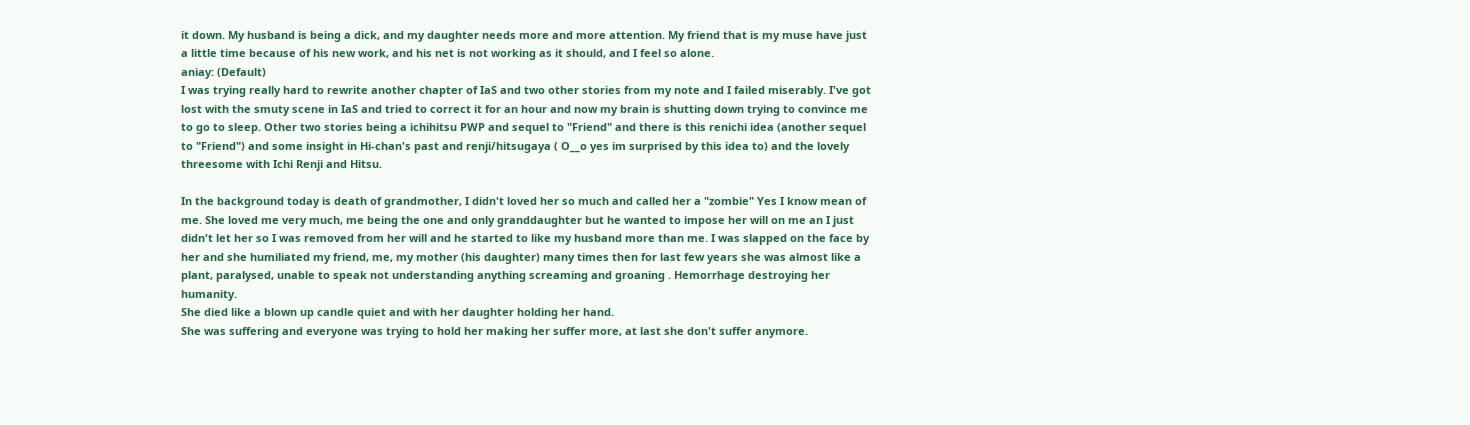it down. My husband is being a dick, and my daughter needs more and more attention. My friend that is my muse have just a little time because of his new work, and his net is not working as it should, and I feel so alone.
aniay: (Default)
I was trying really hard to rewrite another chapter of IaS and two other stories from my note and I failed miserably. I've got lost with the smuty scene in IaS and tried to correct it for an hour and now my brain is shutting down trying to convince me to go to sleep. Other two stories being a ichihitsu PWP and sequel to "Friend" and there is this renichi idea (another sequel to "Friend") and some insight in Hi-chan's past and renji/hitsugaya ( O__o yes im surprised by this idea to) and the lovely threesome with Ichi Renji and Hitsu.

In the background today is death of grandmother, I didn't loved her so much and called her a "zombie" Yes I know mean of me. She loved me very much, me being the one and only granddaughter but he wanted to impose her will on me an I just didn't let her so I was removed from her will and he started to like my husband more than me. I was slapped on the face by her and she humiliated my friend, me, my mother (his daughter) many times then for last few years she was almost like a plant, paralysed, unable to speak not understanding anything screaming and groaning . Hemorrhage destroying her humanity.
She died like a blown up candle quiet and with her daughter holding her hand.
She was suffering and everyone was trying to hold her making her suffer more, at last she don't suffer anymore.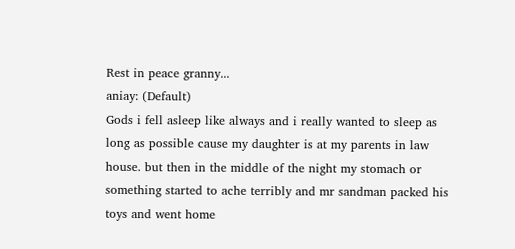Rest in peace granny...
aniay: (Default)
Gods i fell asleep like always and i really wanted to sleep as long as possible cause my daughter is at my parents in law house. but then in the middle of the night my stomach or something started to ache terribly and mr sandman packed his toys and went home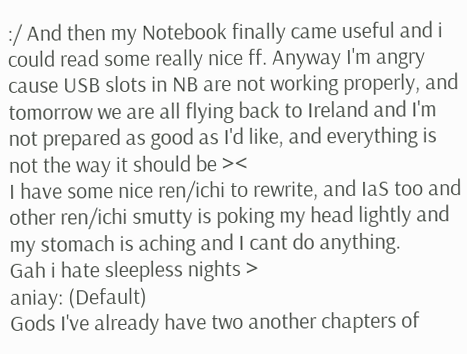:/ And then my Notebook finally came useful and i could read some really nice ff. Anyway I'm angry cause USB slots in NB are not working properly, and tomorrow we are all flying back to Ireland and I'm not prepared as good as I'd like, and everything is not the way it should be ><
I have some nice ren/ichi to rewrite, and IaS too and other ren/ichi smutty is poking my head lightly and my stomach is aching and I cant do anything.
Gah i hate sleepless nights >
aniay: (Default)
Gods I've already have two another chapters of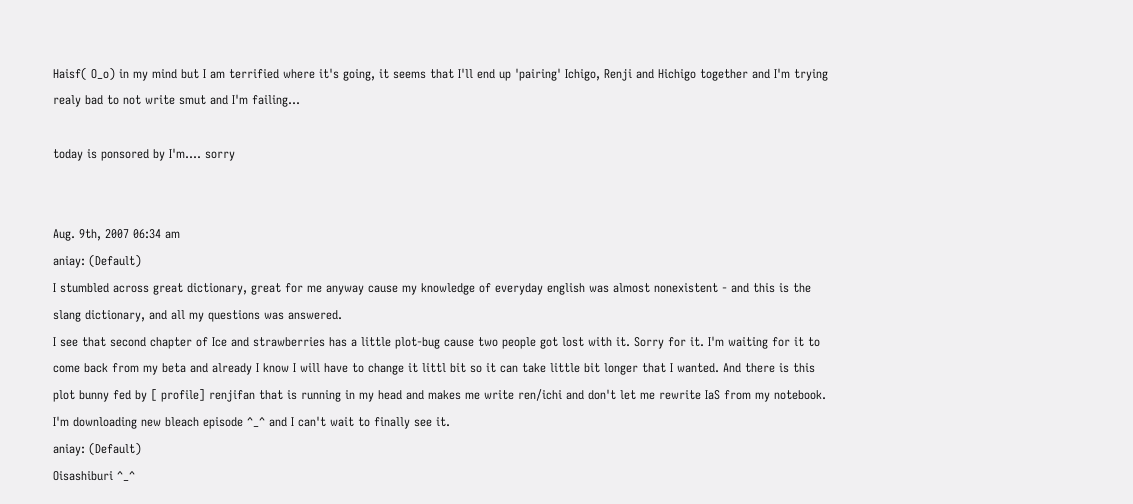Haisf( O_o) in my mind but I am terrified where it's going, it seems that I'll end up 'pairing' Ichigo, Renji and Hichigo together and I'm trying realy bad to not write smut and I'm failing...

today is ponsored by I'm.... sorry


Aug. 9th, 2007 06:34 am
aniay: (Default)
I stumbled across great dictionary, great for me anyway cause my knowledge of everyday english was almost nonexistent - and this is the slang dictionary, and all my questions was answered.
I see that second chapter of Ice and strawberries has a little plot-bug cause two people got lost with it. Sorry for it. I'm waiting for it to come back from my beta and already I know I will have to change it littl bit so it can take little bit longer that I wanted. And there is this plot bunny fed by [ profile] renjifan that is running in my head and makes me write ren/ichi and don't let me rewrite IaS from my notebook.
I'm downloading new bleach episode ^_^ and I can't wait to finally see it.
aniay: (Default)
Oisashiburi ^_^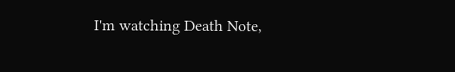I'm watching Death Note,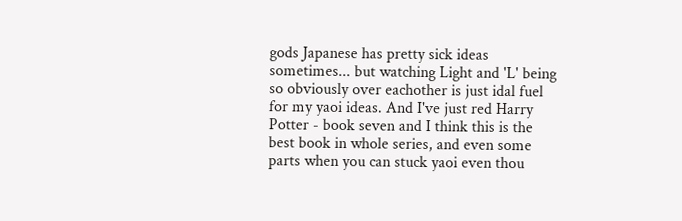gods Japanese has pretty sick ideas sometimes... but watching Light and 'L' being so obviously over eachother is just idal fuel for my yaoi ideas. And I've just red Harry Potter - book seven and I think this is the best book in whole series, and even some parts when you can stuck yaoi even thou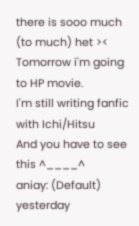there is sooo much (to much) het >< Tomorrow i'm going to HP movie.
I'm still writing fanfic with Ichi/Hitsu
And you have to see this ^____^
aniay: (Default)
yesterday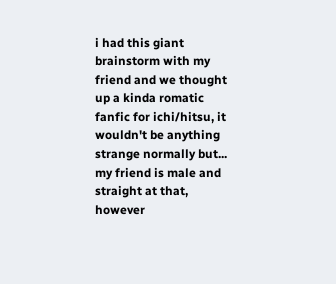i had this giant brainstorm with my friend and we thought up a kinda romatic fanfic for ichi/hitsu, it wouldn't be anything strange normally but... my friend is male and straight at that, however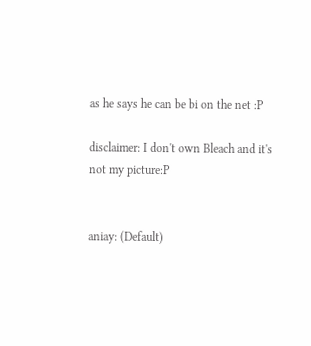as he says he can be bi on the net :P

disclaimer: I don't own Bleach and it's not my picture:P


aniay: (Default)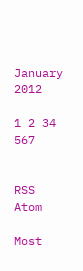January 2012

1 2 34 567


RSS Atom

Most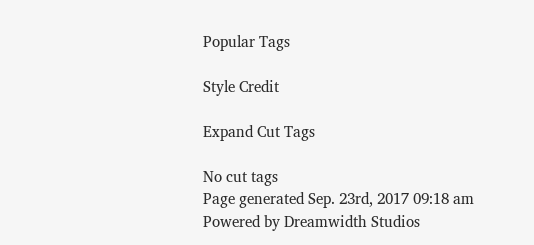Popular Tags

Style Credit

Expand Cut Tags

No cut tags
Page generated Sep. 23rd, 2017 09:18 am
Powered by Dreamwidth Studios